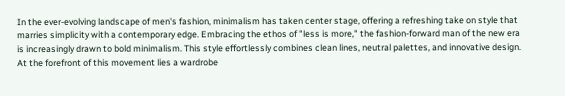In the ever-evolving landscape of men's fashion, minimalism has taken center stage, offering a refreshing take on style that marries simplicity with a contemporary edge. Embracing the ethos of "less is more," the fashion-forward man of the new era is increasingly drawn to bold minimalism. This style effortlessly combines clean lines, neutral palettes, and innovative design. At the forefront of this movement lies a wardrobe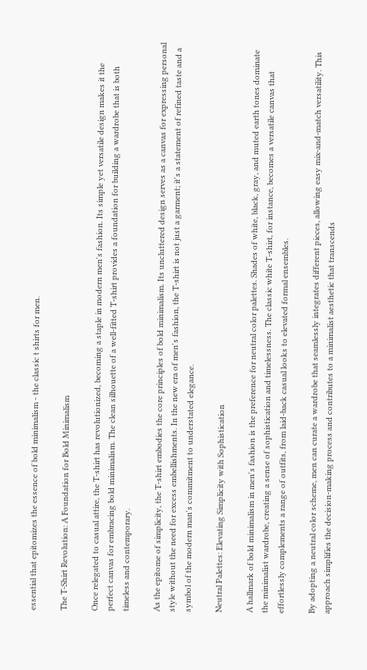essential that epitomizes the essence of bold minimalism - the classic t shirts for men.

The T-Shirt Revolution: A Foundation for Bold Minimalism

Once relegated to casual attire, the T-shirt has revolutionized, becoming a staple in modern men's fashion. Its simple yet versatile design makes it the perfect canvas for embracing bold minimalism. The clean silhouette of a well-fitted T-shirt provides a foundation for building a wardrobe that is both timeless and contemporary.

As the epitome of simplicity, the T-shirt embodies the core principles of bold minimalism. Its uncluttered design serves as a canvas for expressing personal style without the need for excess embellishments. In the new era of men's fashion, the T-shirt is not just a garment; it's a statement of refined taste and a symbol of the modern man's commitment to understated elegance.

Neutral Palettes: Elevating Simplicity with Sophistication

A hallmark of bold minimalism in men's fashion is the preference for neutral color palettes. Shades of white, black, gray, and muted earth tones dominate the minimalist wardrobe, creating a sense of sophistication and timelessness. The classic white T-shirt, for instance, becomes a versatile canvas that effortlessly complements a range of outfits, from laid-back casual looks to elevated formal ensembles.

By adopting a neutral color scheme, men can curate a wardrobe that seamlessly integrates different pieces, allowing easy mix-and-match versatility. This approach simplifies the decision-making process and contributes to a minimalist aesthetic that transcends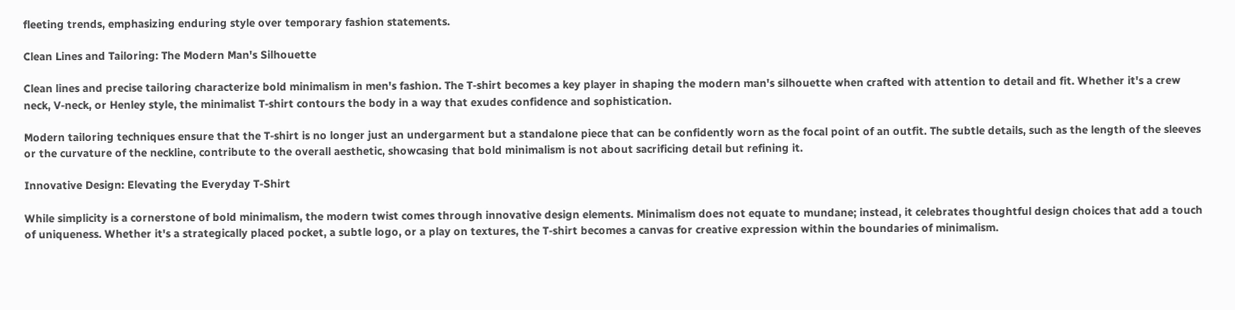fleeting trends, emphasizing enduring style over temporary fashion statements.

Clean Lines and Tailoring: The Modern Man's Silhouette

Clean lines and precise tailoring characterize bold minimalism in men's fashion. The T-shirt becomes a key player in shaping the modern man's silhouette when crafted with attention to detail and fit. Whether it's a crew neck, V-neck, or Henley style, the minimalist T-shirt contours the body in a way that exudes confidence and sophistication.

Modern tailoring techniques ensure that the T-shirt is no longer just an undergarment but a standalone piece that can be confidently worn as the focal point of an outfit. The subtle details, such as the length of the sleeves or the curvature of the neckline, contribute to the overall aesthetic, showcasing that bold minimalism is not about sacrificing detail but refining it.

Innovative Design: Elevating the Everyday T-Shirt

While simplicity is a cornerstone of bold minimalism, the modern twist comes through innovative design elements. Minimalism does not equate to mundane; instead, it celebrates thoughtful design choices that add a touch of uniqueness. Whether it's a strategically placed pocket, a subtle logo, or a play on textures, the T-shirt becomes a canvas for creative expression within the boundaries of minimalism.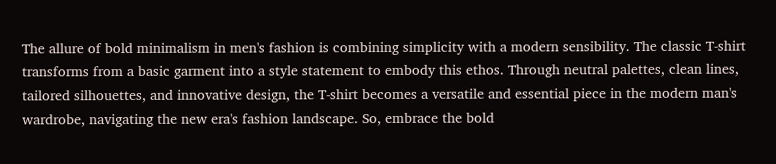The allure of bold minimalism in men's fashion is combining simplicity with a modern sensibility. The classic T-shirt transforms from a basic garment into a style statement to embody this ethos. Through neutral palettes, clean lines, tailored silhouettes, and innovative design, the T-shirt becomes a versatile and essential piece in the modern man's wardrobe, navigating the new era's fashion landscape. So, embrace the bold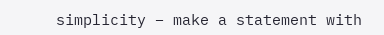simplicity – make a statement with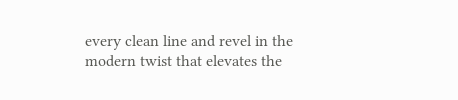every clean line and revel in the modern twist that elevates the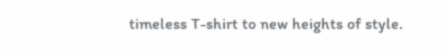timeless T-shirt to new heights of style.